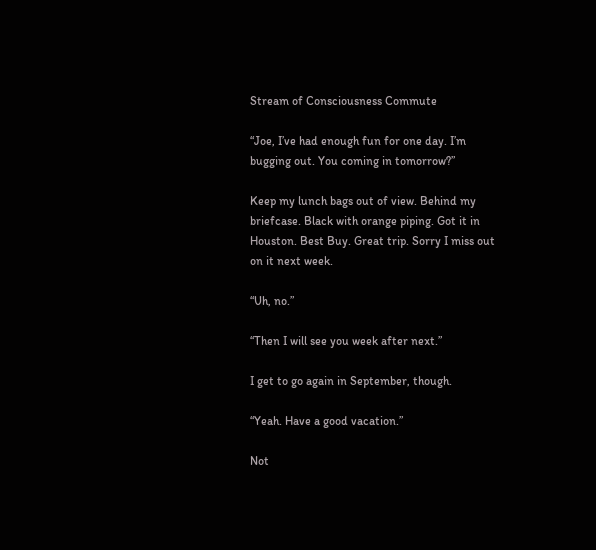Stream of Consciousness Commute

“Joe, I’ve had enough fun for one day. I’m bugging out. You coming in tomorrow?”

Keep my lunch bags out of view. Behind my briefcase. Black with orange piping. Got it in Houston. Best Buy. Great trip. Sorry I miss out on it next week.

“Uh, no.”

“Then I will see you week after next.”

I get to go again in September, though.

“Yeah. Have a good vacation.”

Not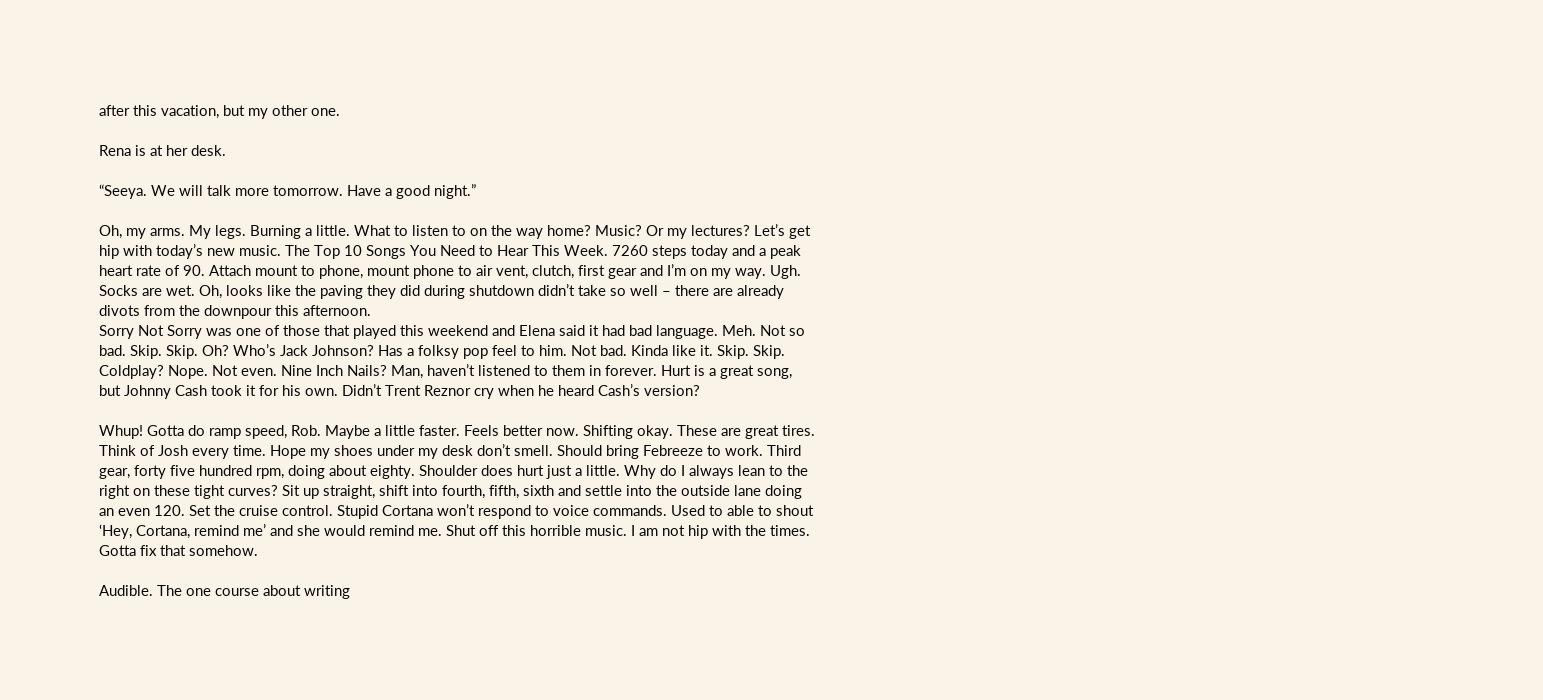after this vacation, but my other one.

Rena is at her desk.

“Seeya. We will talk more tomorrow. Have a good night.”

Oh, my arms. My legs. Burning a little. What to listen to on the way home? Music? Or my lectures? Let’s get hip with today’s new music. The Top 10 Songs You Need to Hear This Week. 7260 steps today and a peak heart rate of 90. Attach mount to phone, mount phone to air vent, clutch, first gear and I’m on my way. Ugh. Socks are wet. Oh, looks like the paving they did during shutdown didn’t take so well – there are already divots from the downpour this afternoon.
Sorry Not Sorry was one of those that played this weekend and Elena said it had bad language. Meh. Not so bad. Skip. Skip. Oh? Who’s Jack Johnson? Has a folksy pop feel to him. Not bad. Kinda like it. Skip. Skip. Coldplay? Nope. Not even. Nine Inch Nails? Man, haven’t listened to them in forever. Hurt is a great song, but Johnny Cash took it for his own. Didn’t Trent Reznor cry when he heard Cash’s version?

Whup! Gotta do ramp speed, Rob. Maybe a little faster. Feels better now. Shifting okay. These are great tires. Think of Josh every time. Hope my shoes under my desk don’t smell. Should bring Febreeze to work. Third gear, forty five hundred rpm, doing about eighty. Shoulder does hurt just a little. Why do I always lean to the right on these tight curves? Sit up straight, shift into fourth, fifth, sixth and settle into the outside lane doing an even 120. Set the cruise control. Stupid Cortana won’t respond to voice commands. Used to able to shout ‘Hey, Cortana, remind me’ and she would remind me. Shut off this horrible music. I am not hip with the times. Gotta fix that somehow.

Audible. The one course about writing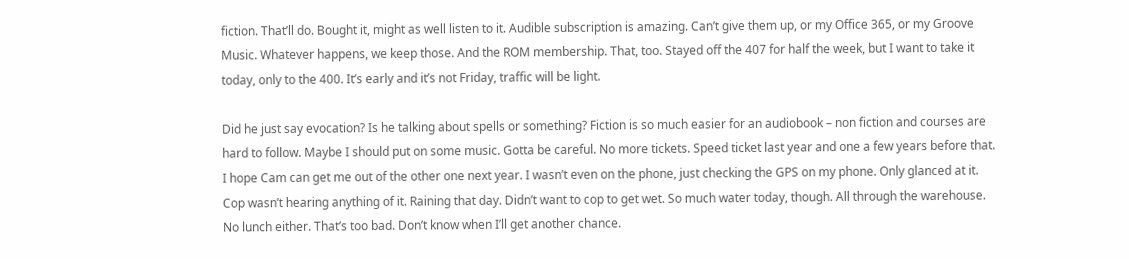fiction. That’ll do. Bought it, might as well listen to it. Audible subscription is amazing. Can’t give them up, or my Office 365, or my Groove Music. Whatever happens, we keep those. And the ROM membership. That, too. Stayed off the 407 for half the week, but I want to take it today, only to the 400. It’s early and it’s not Friday, traffic will be light.

Did he just say evocation? Is he talking about spells or something? Fiction is so much easier for an audiobook – non fiction and courses are hard to follow. Maybe I should put on some music. Gotta be careful. No more tickets. Speed ticket last year and one a few years before that. I hope Cam can get me out of the other one next year. I wasn’t even on the phone, just checking the GPS on my phone. Only glanced at it. Cop wasn’t hearing anything of it. Raining that day. Didn’t want to cop to get wet. So much water today, though. All through the warehouse. No lunch either. That’s too bad. Don’t know when I’ll get another chance.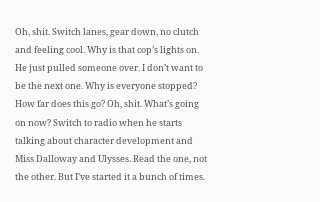Oh, shit. Switch lanes, gear down, no clutch and feeling cool. Why is that cop’s lights on. He just pulled someone over. I don’t want to be the next one. Why is everyone stopped? How far does this go? Oh, shit. What’s going on now? Switch to radio when he starts talking about character development and Miss Dalloway and Ulysses. Read the one, not the other. But I’ve started it a bunch of times.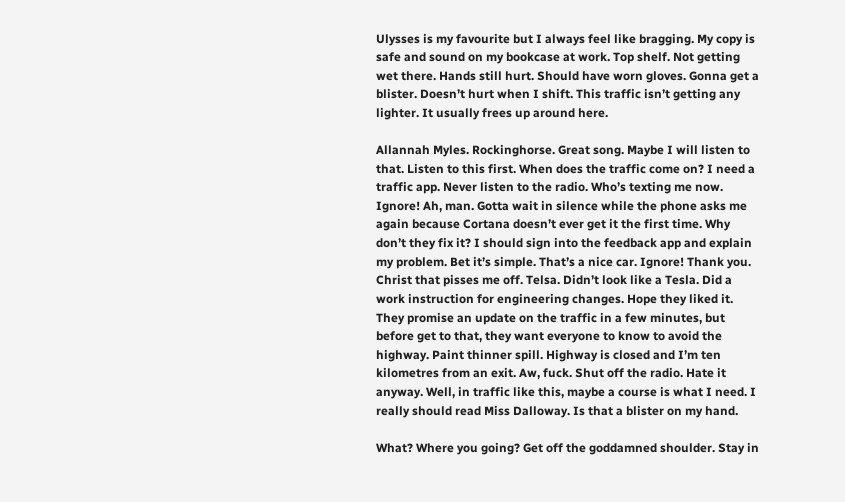Ulysses is my favourite but I always feel like bragging. My copy is safe and sound on my bookcase at work. Top shelf. Not getting wet there. Hands still hurt. Should have worn gloves. Gonna get a blister. Doesn’t hurt when I shift. This traffic isn’t getting any lighter. It usually frees up around here.

Allannah Myles. Rockinghorse. Great song. Maybe I will listen to that. Listen to this first. When does the traffic come on? I need a traffic app. Never listen to the radio. Who’s texting me now. Ignore! Ah, man. Gotta wait in silence while the phone asks me again because Cortana doesn’t ever get it the first time. Why don’t they fix it? I should sign into the feedback app and explain my problem. Bet it’s simple. That’s a nice car. Ignore! Thank you. Christ that pisses me off. Telsa. Didn’t look like a Tesla. Did a work instruction for engineering changes. Hope they liked it. They promise an update on the traffic in a few minutes, but before get to that, they want everyone to know to avoid the highway. Paint thinner spill. Highway is closed and I’m ten kilometres from an exit. Aw, fuck. Shut off the radio. Hate it anyway. Well, in traffic like this, maybe a course is what I need. I really should read Miss Dalloway. Is that a blister on my hand.

What? Where you going? Get off the goddamned shoulder. Stay in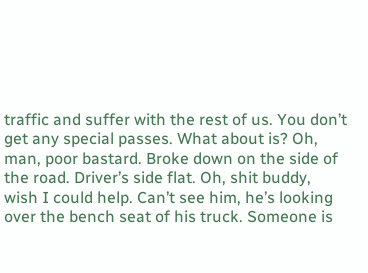traffic and suffer with the rest of us. You don’t get any special passes. What about is? Oh, man, poor bastard. Broke down on the side of the road. Driver’s side flat. Oh, shit buddy, wish I could help. Can’t see him, he’s looking over the bench seat of his truck. Someone is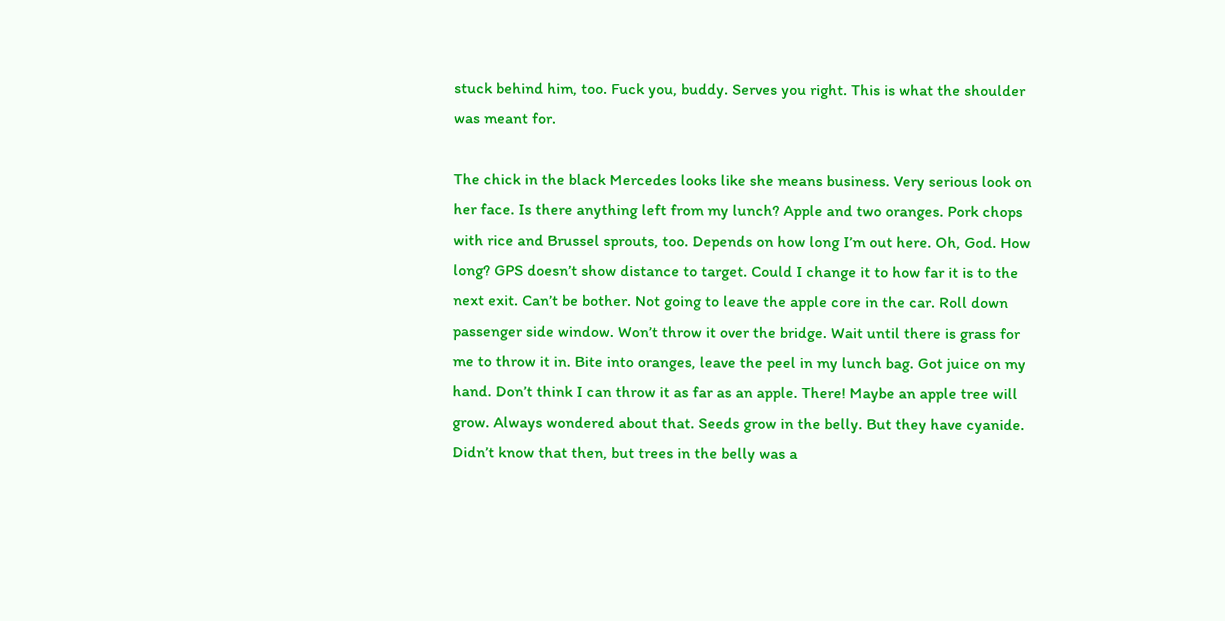stuck behind him, too. Fuck you, buddy. Serves you right. This is what the shoulder was meant for.

The chick in the black Mercedes looks like she means business. Very serious look on her face. Is there anything left from my lunch? Apple and two oranges. Pork chops with rice and Brussel sprouts, too. Depends on how long I’m out here. Oh, God. How long? GPS doesn’t show distance to target. Could I change it to how far it is to the next exit. Can’t be bother. Not going to leave the apple core in the car. Roll down passenger side window. Won’t throw it over the bridge. Wait until there is grass for me to throw it in. Bite into oranges, leave the peel in my lunch bag. Got juice on my hand. Don’t think I can throw it as far as an apple. There! Maybe an apple tree will grow. Always wondered about that. Seeds grow in the belly. But they have cyanide. Didn’t know that then, but trees in the belly was a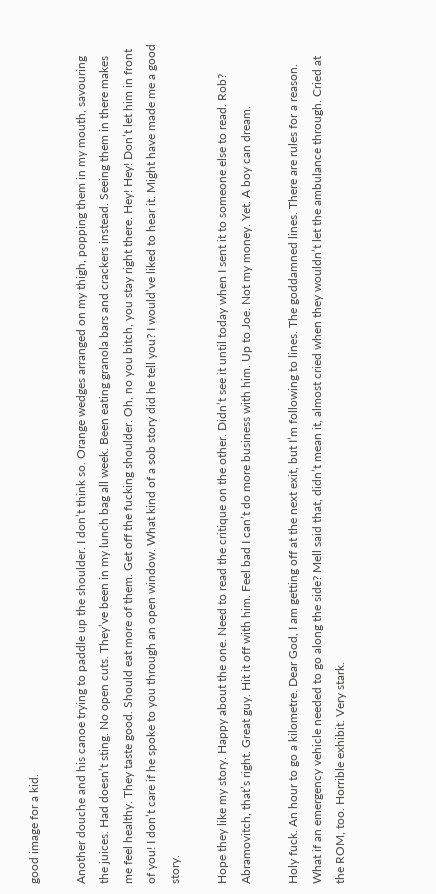good image for a kid.

Another douche and his canoe trying to paddle up the shoulder. I don’t think so. Orange wedges arranged on my thigh, popping them in my mouth, savouring the juices. Had doesn’t sting. No open cuts. They’ve been in my lunch bag all week. Been eating granola bars and crackers instead. Seeing them in there makes me feel healthy. They taste good. Should eat more of them. Get off the fucking shoulder. Oh, no you bitch, you stay right there. Hey! Hey! Don’t let him in front of you! I don’t care if he spoke to you through an open window. What kind of a sob story did he tell you? I would’ve liked to hear it. Might have made me a good story.

Hope they like my story. Happy about the one. Need to read the critique on the other. Didn’t see it until today when I sent it to someone else to read. Rob? Abramovitch, that’s right. Great guy. Hit it off with him. Feel bad I can’t do more business with him. Up to Joe. Not my money. Yet. A boy can dream.

Holy fuck. An hour to go a kilometre. Dear God, I am getting off at the next exit, but I’m following to lines. The goddamned lines. There are rules for a reason. What if an emergency vehicle needed to go along the side? Mell said that, didn’t mean it, almost cried when they wouldn’t let the ambulance through. Cried at the ROM, too. Horrible exhibit. Very stark.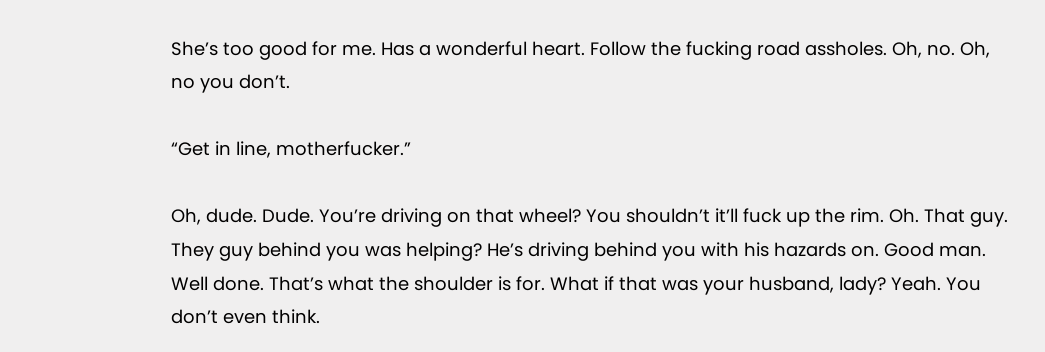She’s too good for me. Has a wonderful heart. Follow the fucking road assholes. Oh, no. Oh, no you don’t.

“Get in line, motherfucker.”

Oh, dude. Dude. You’re driving on that wheel? You shouldn’t it’ll fuck up the rim. Oh. That guy. They guy behind you was helping? He’s driving behind you with his hazards on. Good man. Well done. That’s what the shoulder is for. What if that was your husband, lady? Yeah. You don’t even think.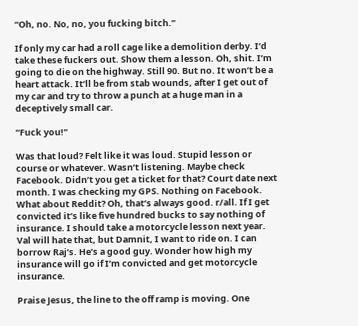“Oh, no. No, no, you fucking bitch.”

If only my car had a roll cage like a demolition derby. I’d take these fuckers out. Show them a lesson. Oh, shit. I’m going to die on the highway. Still 90. But no. It won’t be a heart attack. It’ll be from stab wounds, after I get out of my car and try to throw a punch at a huge man in a deceptively small car.

“Fuck you!”

Was that loud? Felt like it was loud. Stupid lesson or course or whatever. Wasn’t listening. Maybe check Facebook. Didn’t you get a ticket for that? Court date next month. I was checking my GPS. Nothing on Facebook. What about Reddit? Oh, that’s always good. r/all. If I get convicted it’s like five hundred bucks to say nothing of insurance. I should take a motorcycle lesson next year. Val will hate that, but Damnit, I want to ride on. I can borrow Raj’s. He’s a good guy. Wonder how high my insurance will go if I’m convicted and get motorcycle insurance.

Praise Jesus, the line to the off ramp is moving. One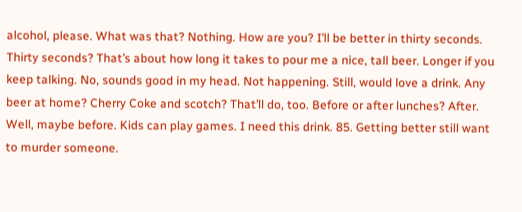alcohol, please. What was that? Nothing. How are you? I’ll be better in thirty seconds. Thirty seconds? That’s about how long it takes to pour me a nice, tall beer. Longer if you keep talking. No, sounds good in my head. Not happening. Still, would love a drink. Any beer at home? Cherry Coke and scotch? That’ll do, too. Before or after lunches? After. Well, maybe before. Kids can play games. I need this drink. 85. Getting better still want to murder someone.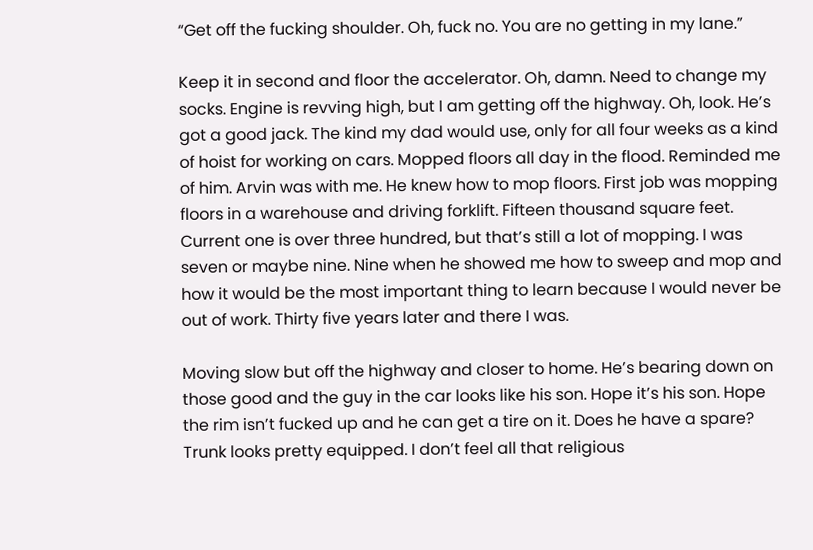“Get off the fucking shoulder. Oh, fuck no. You are no getting in my lane.”

Keep it in second and floor the accelerator. Oh, damn. Need to change my socks. Engine is revving high, but I am getting off the highway. Oh, look. He’s got a good jack. The kind my dad would use, only for all four weeks as a kind of hoist for working on cars. Mopped floors all day in the flood. Reminded me of him. Arvin was with me. He knew how to mop floors. First job was mopping floors in a warehouse and driving forklift. Fifteen thousand square feet. Current one is over three hundred, but that’s still a lot of mopping. I was seven or maybe nine. Nine when he showed me how to sweep and mop and how it would be the most important thing to learn because I would never be out of work. Thirty five years later and there I was.

Moving slow but off the highway and closer to home. He’s bearing down on those good and the guy in the car looks like his son. Hope it’s his son. Hope the rim isn’t fucked up and he can get a tire on it. Does he have a spare? Trunk looks pretty equipped. I don’t feel all that religious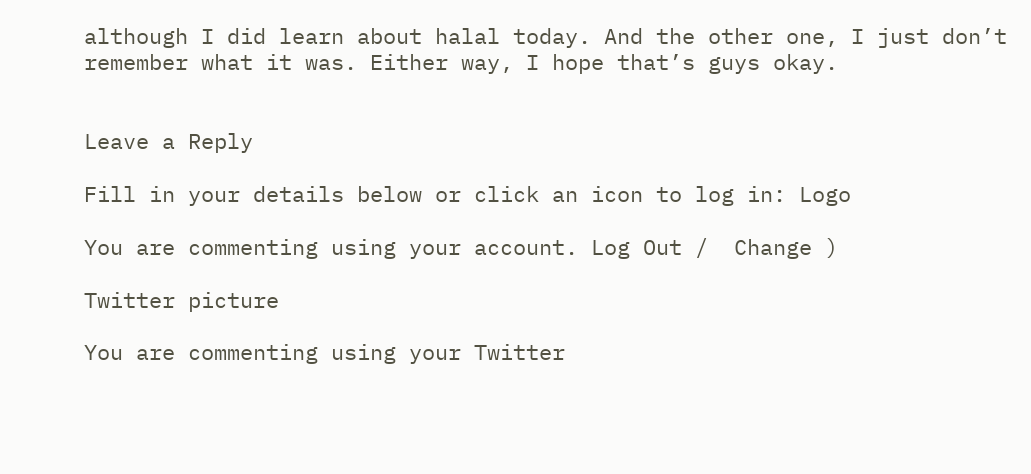although I did learn about halal today. And the other one, I just don’t remember what it was. Either way, I hope that’s guys okay.


Leave a Reply

Fill in your details below or click an icon to log in: Logo

You are commenting using your account. Log Out /  Change )

Twitter picture

You are commenting using your Twitter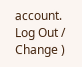account. Log Out /  Change )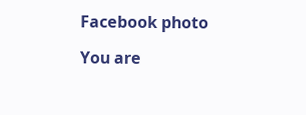Facebook photo

You are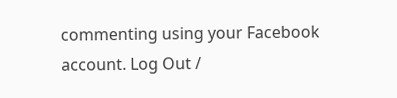commenting using your Facebook account. Log Out /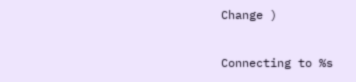Change )

Connecting to %s